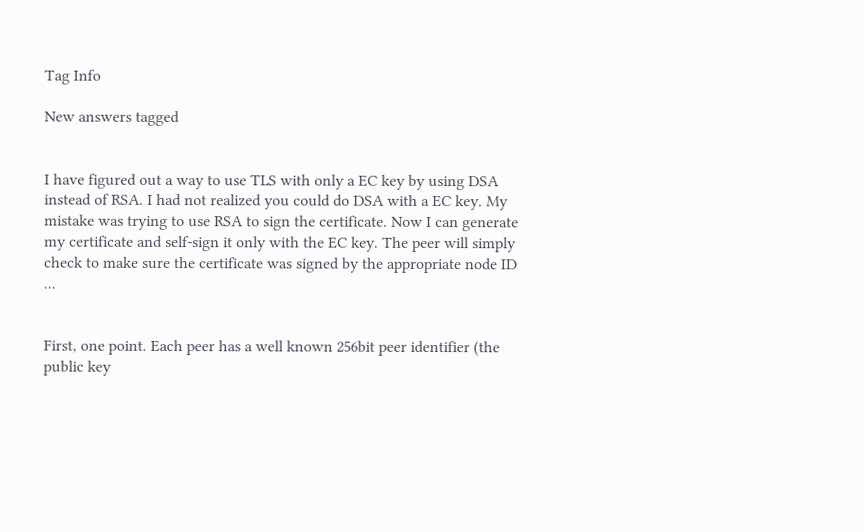Tag Info

New answers tagged


I have figured out a way to use TLS with only a EC key by using DSA instead of RSA. I had not realized you could do DSA with a EC key. My mistake was trying to use RSA to sign the certificate. Now I can generate my certificate and self-sign it only with the EC key. The peer will simply check to make sure the certificate was signed by the appropriate node ID ...


First, one point. Each peer has a well known 256bit peer identifier (the public key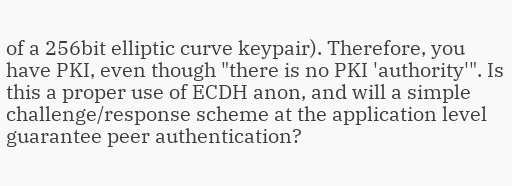of a 256bit elliptic curve keypair). Therefore, you have PKI, even though "there is no PKI 'authority'". Is this a proper use of ECDH anon, and will a simple challenge/response scheme at the application level guarantee peer authentication?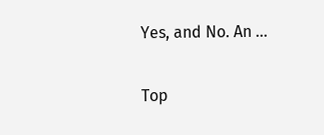Yes, and No. An ...

Top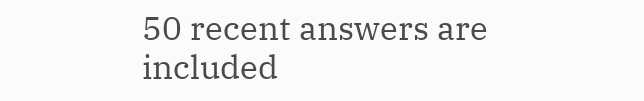50 recent answers are included